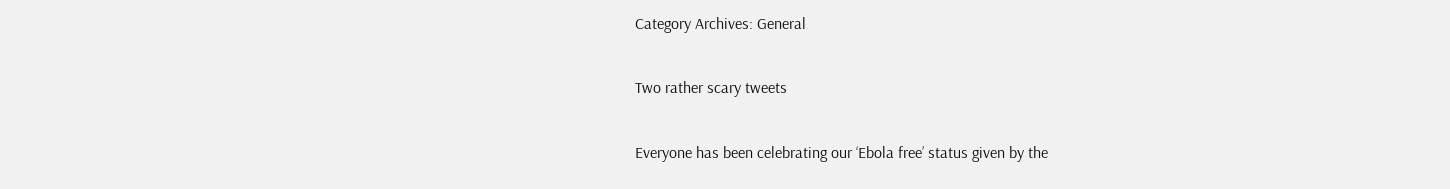Category Archives: General

Two rather scary tweets

Everyone has been celebrating our ‘Ebola free’ status given by the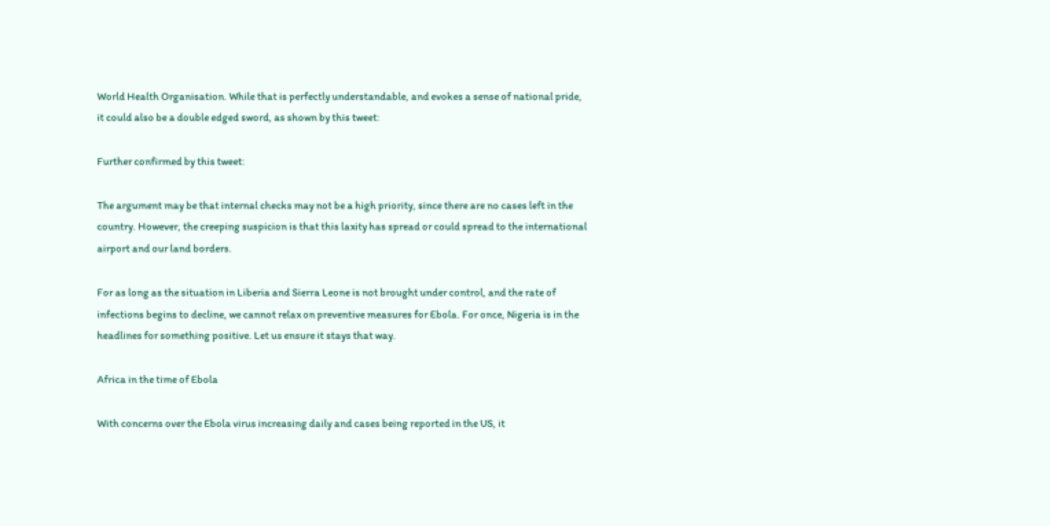World Health Organisation. While that is perfectly understandable, and evokes a sense of national pride, it could also be a double edged sword, as shown by this tweet:

Further confirmed by this tweet:

The argument may be that internal checks may not be a high priority, since there are no cases left in the country. However, the creeping suspicion is that this laxity has spread or could spread to the international airport and our land borders.

For as long as the situation in Liberia and Sierra Leone is not brought under control, and the rate of infections begins to decline, we cannot relax on preventive measures for Ebola. For once, Nigeria is in the headlines for something positive. Let us ensure it stays that way.

Africa in the time of Ebola

With concerns over the Ebola virus increasing daily and cases being reported in the US, it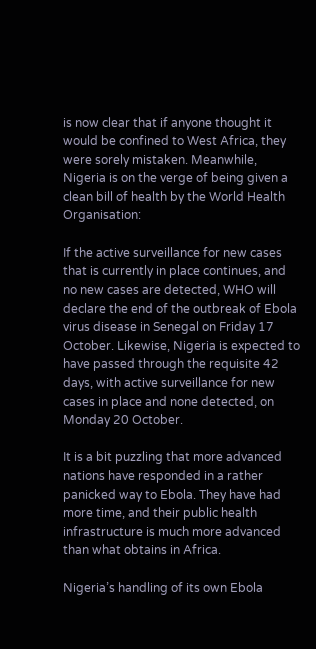is now clear that if anyone thought it would be confined to West Africa, they were sorely mistaken. Meanwhile, Nigeria is on the verge of being given a clean bill of health by the World Health Organisation:

If the active surveillance for new cases that is currently in place continues, and no new cases are detected, WHO will declare the end of the outbreak of Ebola virus disease in Senegal on Friday 17 October. Likewise, Nigeria is expected to have passed through the requisite 42 days, with active surveillance for new cases in place and none detected, on Monday 20 October.

It is a bit puzzling that more advanced nations have responded in a rather panicked way to Ebola. They have had more time, and their public health infrastructure is much more advanced than what obtains in Africa.

Nigeria’s handling of its own Ebola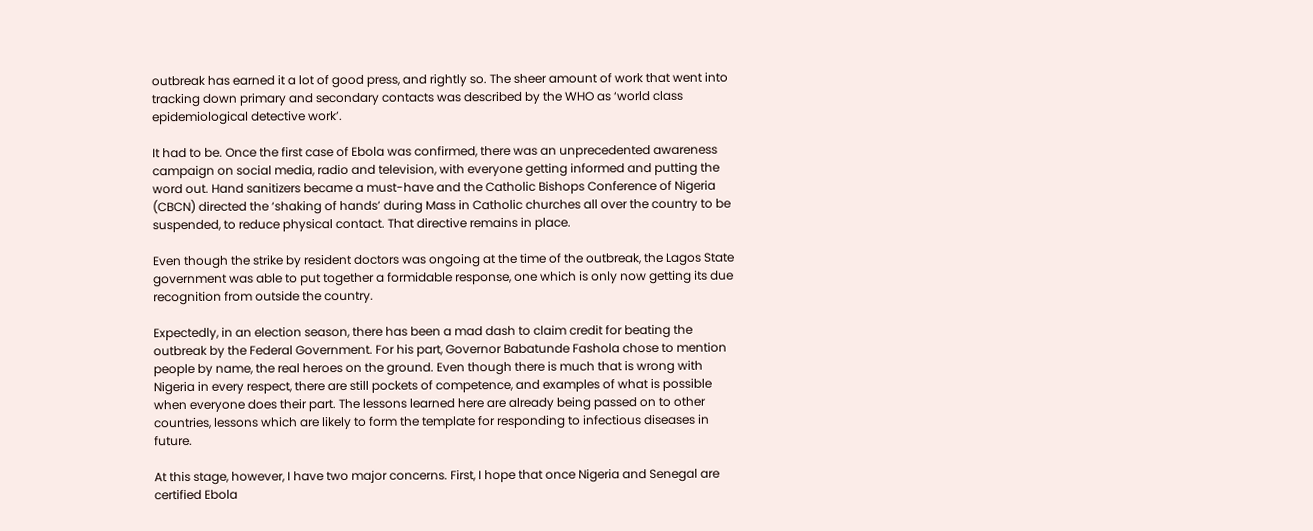outbreak has earned it a lot of good press, and rightly so. The sheer amount of work that went into tracking down primary and secondary contacts was described by the WHO as ‘world class epidemiological detective work’.

It had to be. Once the first case of Ebola was confirmed, there was an unprecedented awareness campaign on social media, radio and television, with everyone getting informed and putting the word out. Hand sanitizers became a must-have and the Catholic Bishops Conference of Nigeria (CBCN) directed the ‘shaking of hands’ during Mass in Catholic churches all over the country to be suspended, to reduce physical contact. That directive remains in place.

Even though the strike by resident doctors was ongoing at the time of the outbreak, the Lagos State government was able to put together a formidable response, one which is only now getting its due recognition from outside the country.

Expectedly, in an election season, there has been a mad dash to claim credit for beating the outbreak by the Federal Government. For his part, Governor Babatunde Fashola chose to mention people by name, the real heroes on the ground. Even though there is much that is wrong with Nigeria in every respect, there are still pockets of competence, and examples of what is possible when everyone does their part. The lessons learned here are already being passed on to other countries, lessons which are likely to form the template for responding to infectious diseases in future.

At this stage, however, I have two major concerns. First, I hope that once Nigeria and Senegal are certified Ebola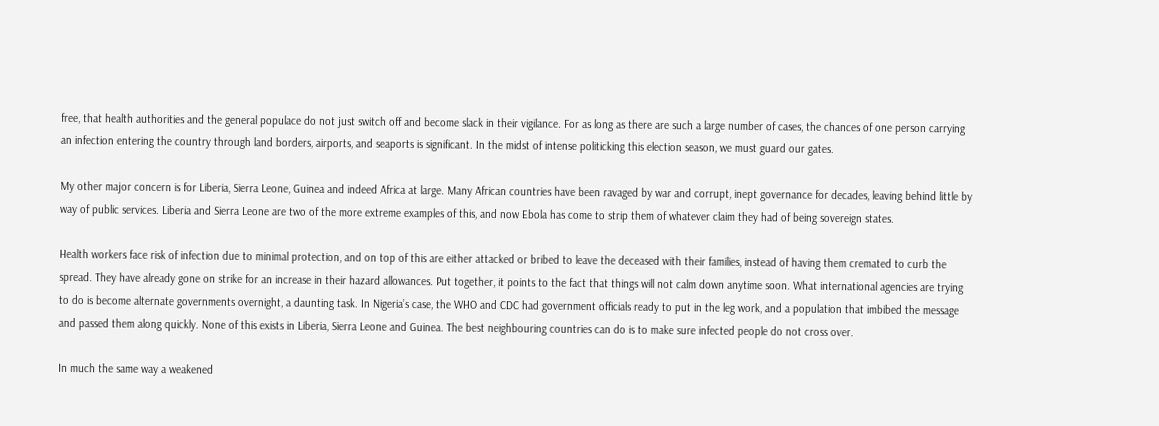free, that health authorities and the general populace do not just switch off and become slack in their vigilance. For as long as there are such a large number of cases, the chances of one person carrying an infection entering the country through land borders, airports, and seaports is significant. In the midst of intense politicking this election season, we must guard our gates.

My other major concern is for Liberia, Sierra Leone, Guinea and indeed Africa at large. Many African countries have been ravaged by war and corrupt, inept governance for decades, leaving behind little by way of public services. Liberia and Sierra Leone are two of the more extreme examples of this, and now Ebola has come to strip them of whatever claim they had of being sovereign states.

Health workers face risk of infection due to minimal protection, and on top of this are either attacked or bribed to leave the deceased with their families, instead of having them cremated to curb the spread. They have already gone on strike for an increase in their hazard allowances. Put together, it points to the fact that things will not calm down anytime soon. What international agencies are trying to do is become alternate governments overnight, a daunting task. In Nigeria’s case, the WHO and CDC had government officials ready to put in the leg work, and a population that imbibed the message and passed them along quickly. None of this exists in Liberia, Sierra Leone and Guinea. The best neighbouring countries can do is to make sure infected people do not cross over.

In much the same way a weakened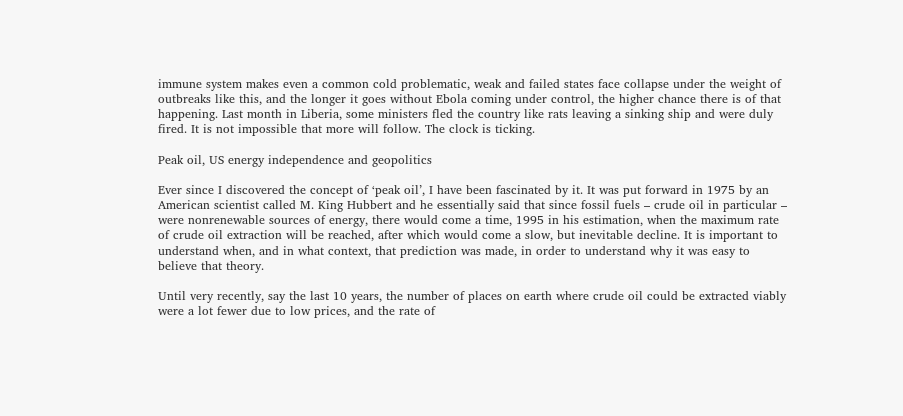immune system makes even a common cold problematic, weak and failed states face collapse under the weight of outbreaks like this, and the longer it goes without Ebola coming under control, the higher chance there is of that happening. Last month in Liberia, some ministers fled the country like rats leaving a sinking ship and were duly fired. It is not impossible that more will follow. The clock is ticking.

Peak oil, US energy independence and geopolitics

Ever since I discovered the concept of ‘peak oil’, I have been fascinated by it. It was put forward in 1975 by an American scientist called M. King Hubbert and he essentially said that since fossil fuels – crude oil in particular – were nonrenewable sources of energy, there would come a time, 1995 in his estimation, when the maximum rate of crude oil extraction will be reached, after which would come a slow, but inevitable decline. It is important to understand when, and in what context, that prediction was made, in order to understand why it was easy to believe that theory.

Until very recently, say the last 10 years, the number of places on earth where crude oil could be extracted viably were a lot fewer due to low prices, and the rate of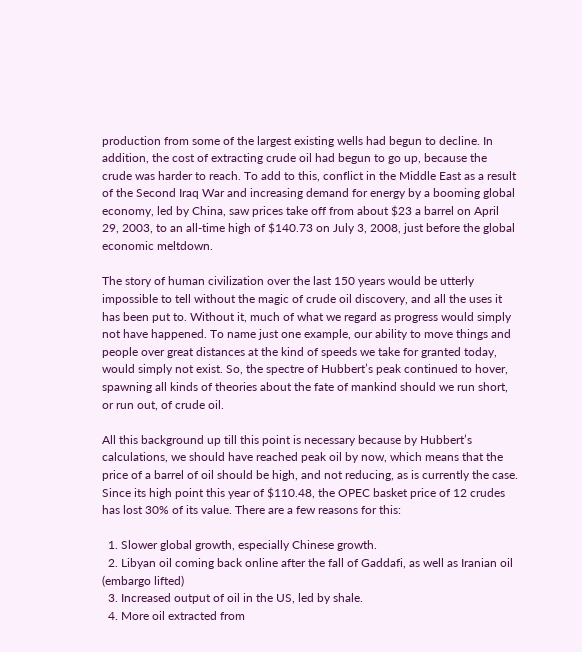production from some of the largest existing wells had begun to decline. In addition, the cost of extracting crude oil had begun to go up, because the crude was harder to reach. To add to this, conflict in the Middle East as a result of the Second Iraq War and increasing demand for energy by a booming global economy, led by China, saw prices take off from about $23 a barrel on April 29, 2003, to an all-time high of $140.73 on July 3, 2008, just before the global economic meltdown.

The story of human civilization over the last 150 years would be utterly impossible to tell without the magic of crude oil discovery, and all the uses it has been put to. Without it, much of what we regard as progress would simply not have happened. To name just one example, our ability to move things and people over great distances at the kind of speeds we take for granted today, would simply not exist. So, the spectre of Hubbert’s peak continued to hover, spawning all kinds of theories about the fate of mankind should we run short, or run out, of crude oil.

All this background up till this point is necessary because by Hubbert’s calculations, we should have reached peak oil by now, which means that the price of a barrel of oil should be high, and not reducing, as is currently the case. Since its high point this year of $110.48, the OPEC basket price of 12 crudes has lost 30% of its value. There are a few reasons for this:

  1. Slower global growth, especially Chinese growth.
  2. Libyan oil coming back online after the fall of Gaddafi, as well as Iranian oil (embargo lifted)
  3. Increased output of oil in the US, led by shale.
  4. More oil extracted from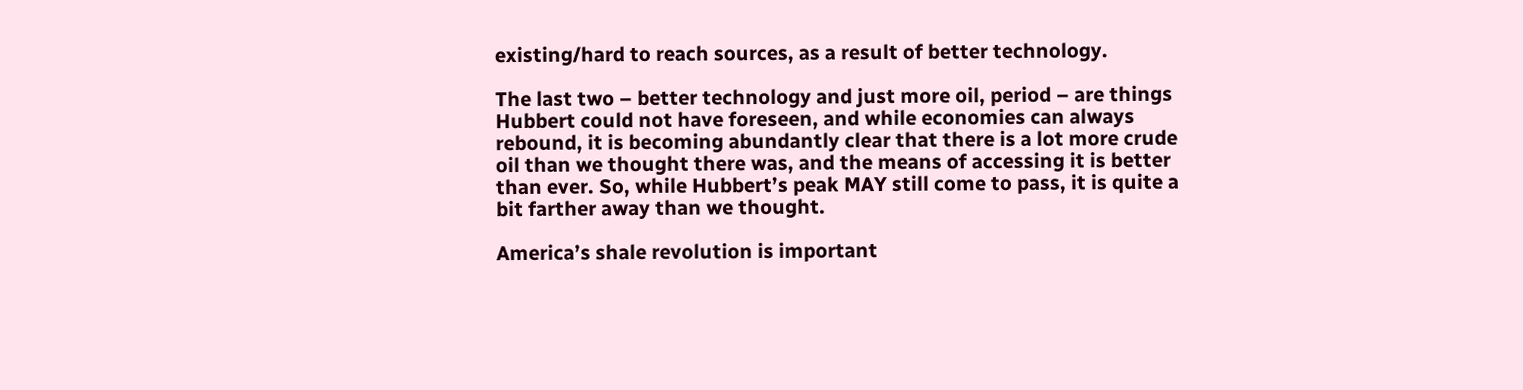existing/hard to reach sources, as a result of better technology.

The last two – better technology and just more oil, period – are things Hubbert could not have foreseen, and while economies can always rebound, it is becoming abundantly clear that there is a lot more crude oil than we thought there was, and the means of accessing it is better than ever. So, while Hubbert’s peak MAY still come to pass, it is quite a bit farther away than we thought.

America’s shale revolution is important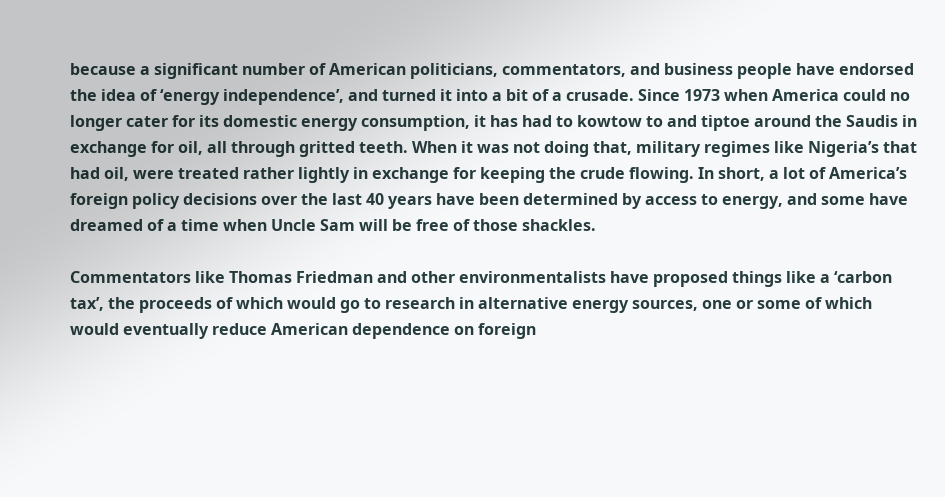because a significant number of American politicians, commentators, and business people have endorsed the idea of ‘energy independence’, and turned it into a bit of a crusade. Since 1973 when America could no longer cater for its domestic energy consumption, it has had to kowtow to and tiptoe around the Saudis in exchange for oil, all through gritted teeth. When it was not doing that, military regimes like Nigeria’s that had oil, were treated rather lightly in exchange for keeping the crude flowing. In short, a lot of America’s foreign policy decisions over the last 40 years have been determined by access to energy, and some have dreamed of a time when Uncle Sam will be free of those shackles.

Commentators like Thomas Friedman and other environmentalists have proposed things like a ‘carbon tax’, the proceeds of which would go to research in alternative energy sources, one or some of which would eventually reduce American dependence on foreign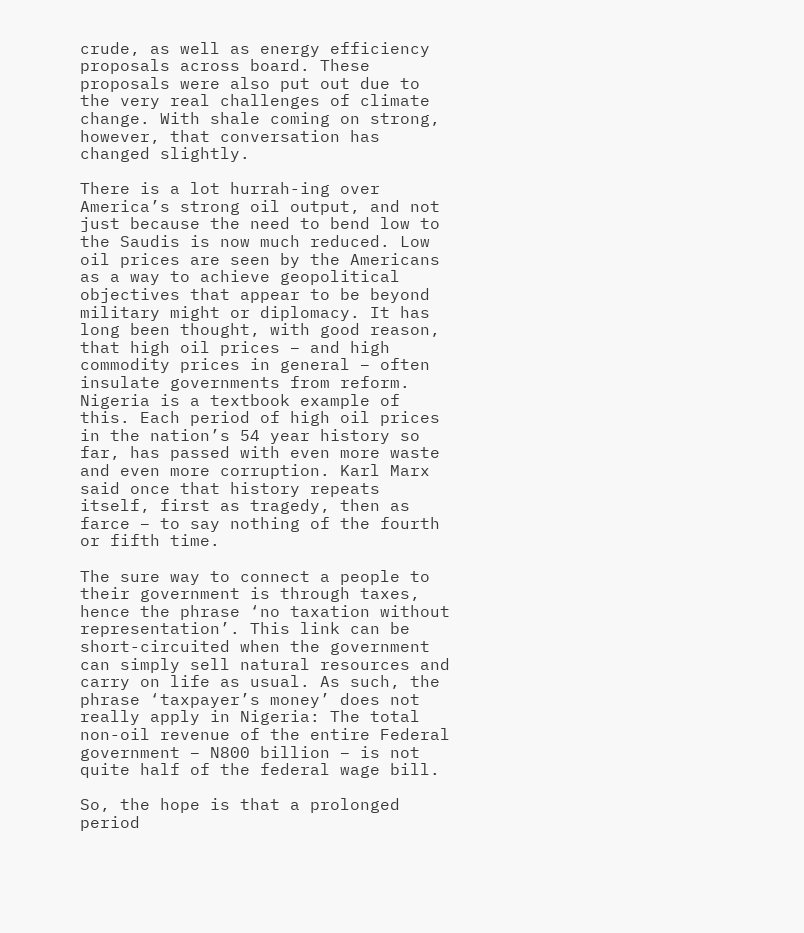crude, as well as energy efficiency proposals across board. These proposals were also put out due to the very real challenges of climate change. With shale coming on strong, however, that conversation has changed slightly.

There is a lot hurrah-ing over America’s strong oil output, and not just because the need to bend low to the Saudis is now much reduced. Low oil prices are seen by the Americans as a way to achieve geopolitical objectives that appear to be beyond military might or diplomacy. It has long been thought, with good reason, that high oil prices – and high commodity prices in general – often insulate governments from reform. Nigeria is a textbook example of this. Each period of high oil prices in the nation’s 54 year history so far, has passed with even more waste and even more corruption. Karl Marx said once that history repeats itself, first as tragedy, then as farce – to say nothing of the fourth or fifth time.

The sure way to connect a people to their government is through taxes, hence the phrase ‘no taxation without representation’. This link can be short-circuited when the government can simply sell natural resources and carry on life as usual. As such, the phrase ‘taxpayer’s money’ does not really apply in Nigeria: The total non-oil revenue of the entire Federal government – N800 billion – is not quite half of the federal wage bill.

So, the hope is that a prolonged period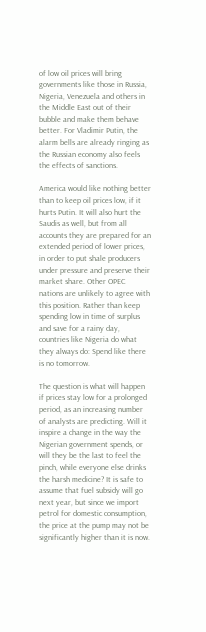of low oil prices will bring governments like those in Russia, Nigeria, Venezuela and others in the Middle East out of their bubble and make them behave better. For Vladimir Putin, the alarm bells are already ringing as the Russian economy also feels the effects of sanctions.

America would like nothing better than to keep oil prices low, if it hurts Putin. It will also hurt the Saudis as well, but from all accounts they are prepared for an extended period of lower prices, in order to put shale producers under pressure and preserve their market share. Other OPEC nations are unlikely to agree with this position. Rather than keep spending low in time of surplus and save for a rainy day, countries like Nigeria do what they always do: Spend like there is no tomorrow.

The question is what will happen if prices stay low for a prolonged period, as an increasing number of analysts are predicting. Will it inspire a change in the way the Nigerian government spends, or will they be the last to feel the pinch, while everyone else drinks the harsh medicine? It is safe to assume that fuel subsidy will go next year, but since we import petrol for domestic consumption, the price at the pump may not be significantly higher than it is now.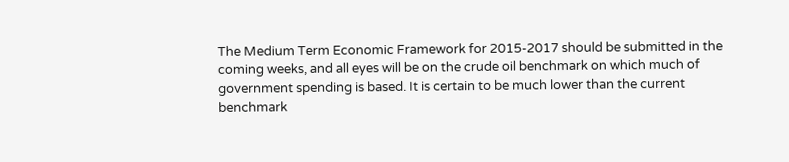The Medium Term Economic Framework for 2015-2017 should be submitted in the coming weeks, and all eyes will be on the crude oil benchmark on which much of government spending is based. It is certain to be much lower than the current benchmark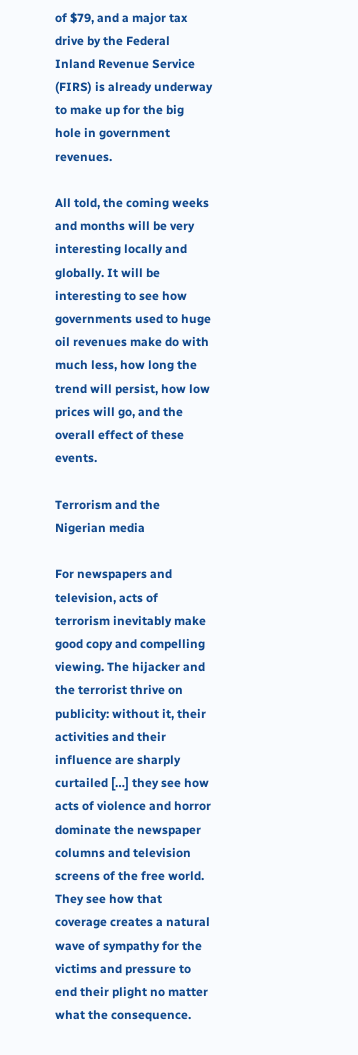of $79, and a major tax drive by the Federal Inland Revenue Service (FIRS) is already underway to make up for the big hole in government revenues.

All told, the coming weeks and months will be very interesting locally and globally. It will be interesting to see how governments used to huge oil revenues make do with much less, how long the trend will persist, how low prices will go, and the overall effect of these events.

Terrorism and the Nigerian media

For newspapers and television, acts of terrorism inevitably make good copy and compelling viewing. The hijacker and the terrorist thrive on publicity: without it, their activities and their influence are sharply curtailed […] they see how acts of violence and horror dominate the newspaper columns and television screens of the free world. They see how that coverage creates a natural wave of sympathy for the victims and pressure to end their plight no matter what the consequence.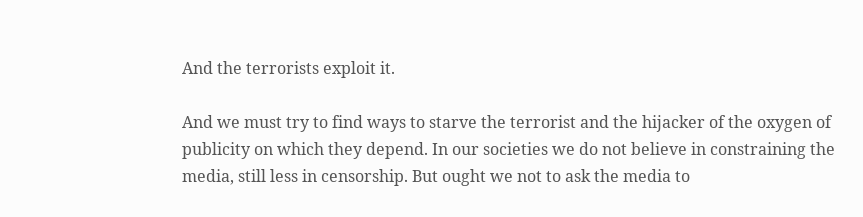And the terrorists exploit it.

And we must try to find ways to starve the terrorist and the hijacker of the oxygen of publicity on which they depend. In our societies we do not believe in constraining the media, still less in censorship. But ought we not to ask the media to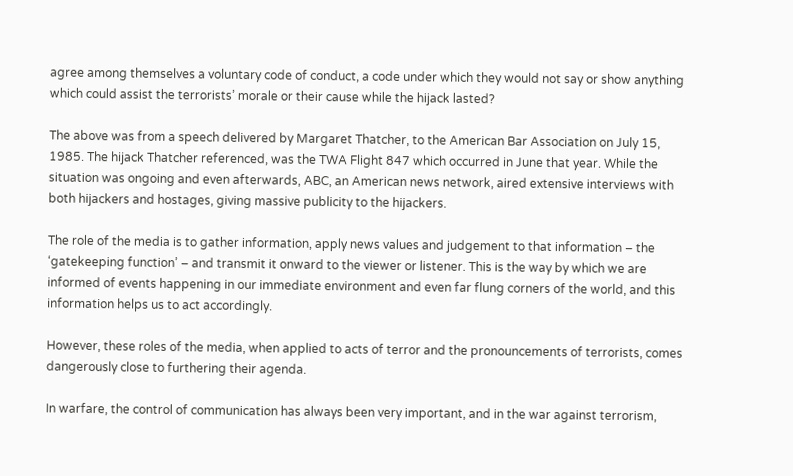agree among themselves a voluntary code of conduct, a code under which they would not say or show anything which could assist the terrorists’ morale or their cause while the hijack lasted?

The above was from a speech delivered by Margaret Thatcher, to the American Bar Association on July 15, 1985. The hijack Thatcher referenced, was the TWA Flight 847 which occurred in June that year. While the situation was ongoing and even afterwards, ABC, an American news network, aired extensive interviews with both hijackers and hostages, giving massive publicity to the hijackers.

The role of the media is to gather information, apply news values and judgement to that information – the ‘gatekeeping function’ – and transmit it onward to the viewer or listener. This is the way by which we are informed of events happening in our immediate environment and even far flung corners of the world, and this information helps us to act accordingly.

However, these roles of the media, when applied to acts of terror and the pronouncements of terrorists, comes dangerously close to furthering their agenda.

In warfare, the control of communication has always been very important, and in the war against terrorism,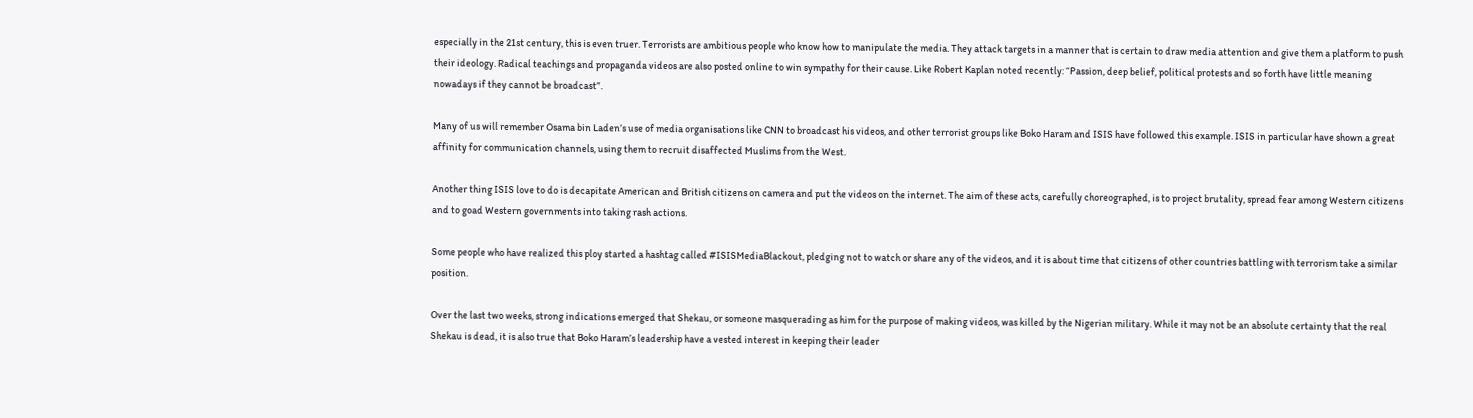especially in the 21st century, this is even truer. Terrorists are ambitious people who know how to manipulate the media. They attack targets in a manner that is certain to draw media attention and give them a platform to push their ideology. Radical teachings and propaganda videos are also posted online to win sympathy for their cause. Like Robert Kaplan noted recently: “Passion, deep belief, political protests and so forth have little meaning nowadays if they cannot be broadcast”.

Many of us will remember Osama bin Laden’s use of media organisations like CNN to broadcast his videos, and other terrorist groups like Boko Haram and ISIS have followed this example. ISIS in particular have shown a great affinity for communication channels, using them to recruit disaffected Muslims from the West.

Another thing ISIS love to do is decapitate American and British citizens on camera and put the videos on the internet. The aim of these acts, carefully choreographed, is to project brutality, spread fear among Western citizens and to goad Western governments into taking rash actions.

Some people who have realized this ploy started a hashtag called #ISISMediaBlackout, pledging not to watch or share any of the videos, and it is about time that citizens of other countries battling with terrorism take a similar position.

Over the last two weeks, strong indications emerged that Shekau, or someone masquerading as him for the purpose of making videos, was killed by the Nigerian military. While it may not be an absolute certainty that the real Shekau is dead, it is also true that Boko Haram’s leadership have a vested interest in keeping their leader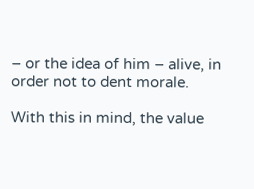– or the idea of him – alive, in order not to dent morale.

With this in mind, the value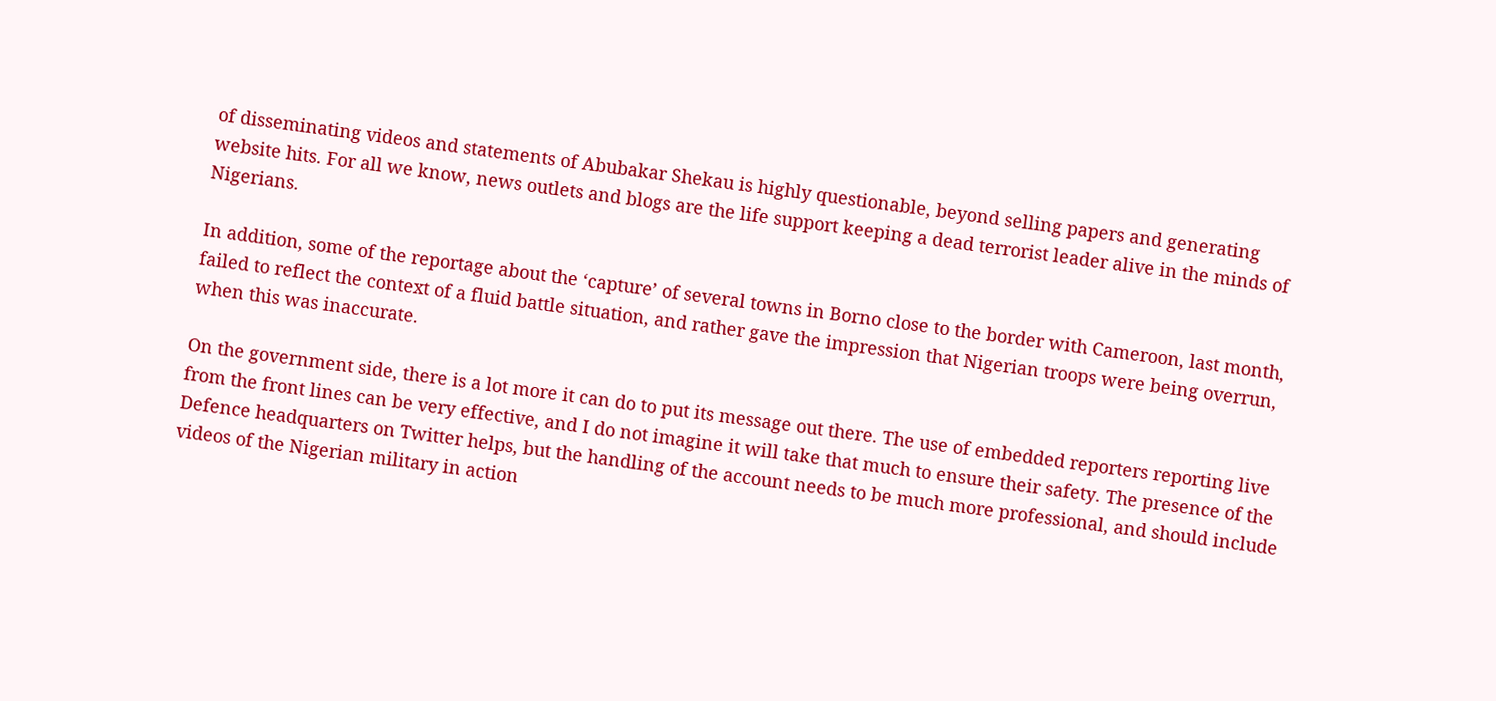of disseminating videos and statements of Abubakar Shekau is highly questionable, beyond selling papers and generating website hits. For all we know, news outlets and blogs are the life support keeping a dead terrorist leader alive in the minds of Nigerians.

In addition, some of the reportage about the ‘capture’ of several towns in Borno close to the border with Cameroon, last month, failed to reflect the context of a fluid battle situation, and rather gave the impression that Nigerian troops were being overrun, when this was inaccurate.

On the government side, there is a lot more it can do to put its message out there. The use of embedded reporters reporting live from the front lines can be very effective, and I do not imagine it will take that much to ensure their safety. The presence of the Defence headquarters on Twitter helps, but the handling of the account needs to be much more professional, and should include videos of the Nigerian military in action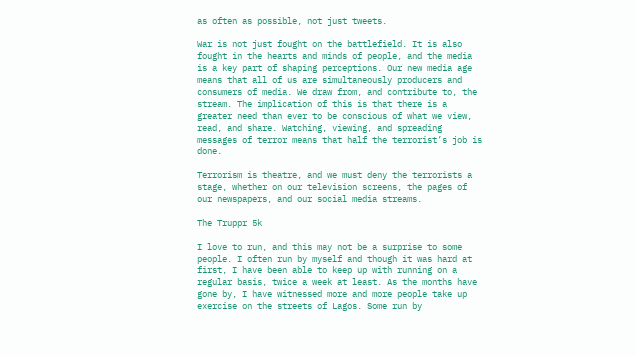as often as possible, not just tweets.

War is not just fought on the battlefield. It is also fought in the hearts and minds of people, and the media is a key part of shaping perceptions. Our new media age means that all of us are simultaneously producers and consumers of media. We draw from, and contribute to, the stream. The implication of this is that there is a greater need than ever to be conscious of what we view, read, and share. Watching, viewing, and spreading messages of terror means that half the terrorist’s job is done.

Terrorism is theatre, and we must deny the terrorists a stage, whether on our television screens, the pages of our newspapers, and our social media streams.

The Truppr 5k

I love to run, and this may not be a surprise to some people. I often run by myself and though it was hard at first, I have been able to keep up with running on a regular basis, twice a week at least. As the months have gone by, I have witnessed more and more people take up exercise on the streets of Lagos. Some run by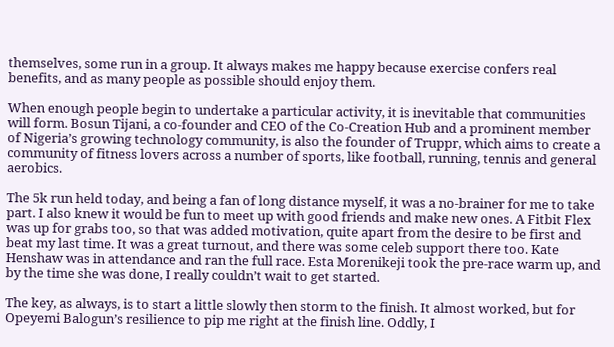themselves, some run in a group. It always makes me happy because exercise confers real benefits, and as many people as possible should enjoy them.

When enough people begin to undertake a particular activity, it is inevitable that communities will form. Bosun Tijani, a co-founder and CEO of the Co-Creation Hub and a prominent member of Nigeria’s growing technology community, is also the founder of Truppr, which aims to create a community of fitness lovers across a number of sports, like football, running, tennis and general aerobics.

The 5k run held today, and being a fan of long distance myself, it was a no-brainer for me to take part. I also knew it would be fun to meet up with good friends and make new ones. A Fitbit Flex was up for grabs too, so that was added motivation, quite apart from the desire to be first and beat my last time. It was a great turnout, and there was some celeb support there too. Kate Henshaw was in attendance and ran the full race. Esta Morenikeji took the pre-race warm up, and by the time she was done, I really couldn’t wait to get started.

The key, as always, is to start a little slowly then storm to the finish. It almost worked, but for Opeyemi Balogun’s resilience to pip me right at the finish line. Oddly, I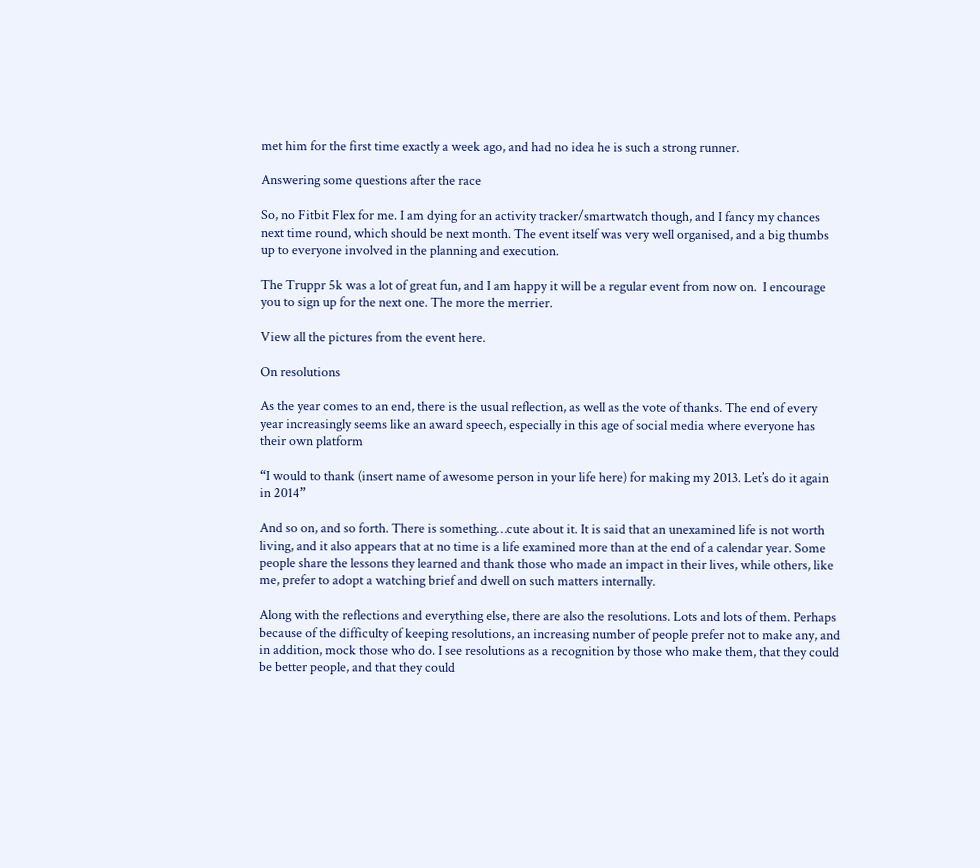met him for the first time exactly a week ago, and had no idea he is such a strong runner.

Answering some questions after the race

So, no Fitbit Flex for me. I am dying for an activity tracker/smartwatch though, and I fancy my chances next time round, which should be next month. The event itself was very well organised, and a big thumbs up to everyone involved in the planning and execution.

The Truppr 5k was a lot of great fun, and I am happy it will be a regular event from now on.  I encourage you to sign up for the next one. The more the merrier.

View all the pictures from the event here.

On resolutions

As the year comes to an end, there is the usual reflection, as well as the vote of thanks. The end of every year increasingly seems like an award speech, especially in this age of social media where everyone has their own platform

“I would to thank (insert name of awesome person in your life here) for making my 2013. Let’s do it again in 2014”

And so on, and so forth. There is something…cute about it. It is said that an unexamined life is not worth living, and it also appears that at no time is a life examined more than at the end of a calendar year. Some people share the lessons they learned and thank those who made an impact in their lives, while others, like me, prefer to adopt a watching brief and dwell on such matters internally.

Along with the reflections and everything else, there are also the resolutions. Lots and lots of them. Perhaps because of the difficulty of keeping resolutions, an increasing number of people prefer not to make any, and in addition, mock those who do. I see resolutions as a recognition by those who make them, that they could be better people, and that they could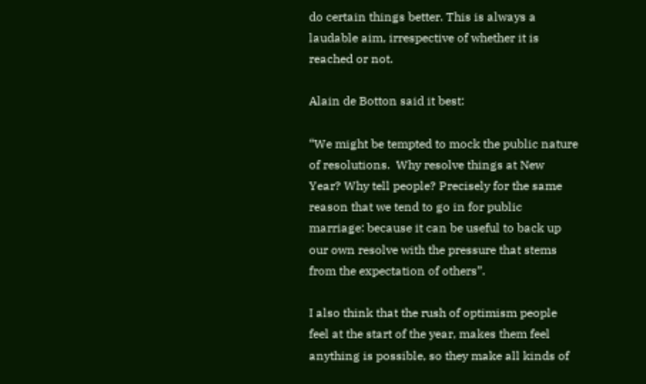do certain things better. This is always a laudable aim, irrespective of whether it is reached or not.

Alain de Botton said it best:

“We might be tempted to mock the public nature of resolutions.  Why resolve things at New Year? Why tell people? Precisely for the same reason that we tend to go in for public marriage: because it can be useful to back up our own resolve with the pressure that stems from the expectation of others”.

I also think that the rush of optimism people feel at the start of the year, makes them feel anything is possible, so they make all kinds of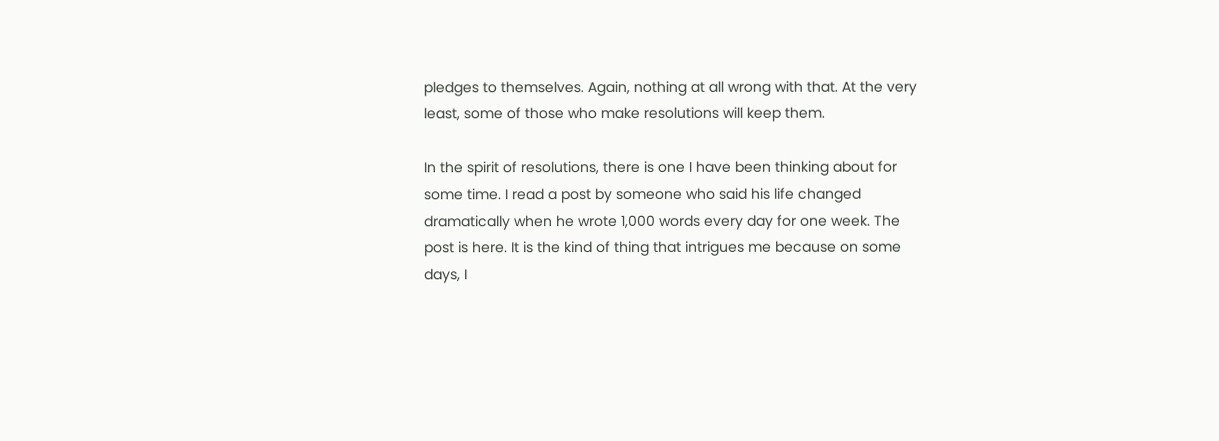pledges to themselves. Again, nothing at all wrong with that. At the very least, some of those who make resolutions will keep them.

In the spirit of resolutions, there is one I have been thinking about for some time. I read a post by someone who said his life changed dramatically when he wrote 1,000 words every day for one week. The post is here. It is the kind of thing that intrigues me because on some days, I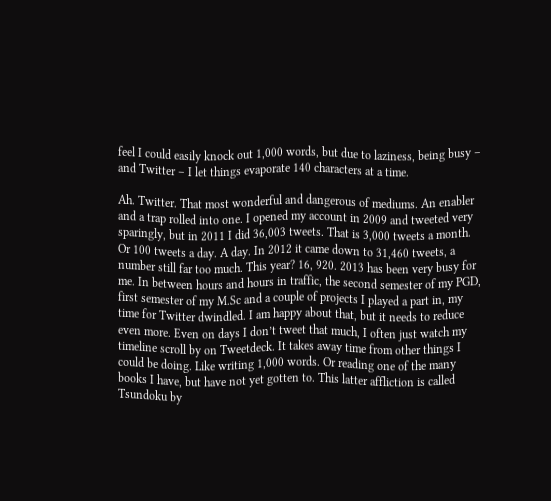feel I could easily knock out 1,000 words, but due to laziness, being busy – and Twitter – I let things evaporate 140 characters at a time.

Ah. Twitter. That most wonderful and dangerous of mediums. An enabler and a trap rolled into one. I opened my account in 2009 and tweeted very sparingly, but in 2011 I did 36,003 tweets. That is 3,000 tweets a month. Or 100 tweets a day. A day. In 2012 it came down to 31,460 tweets, a number still far too much. This year? 16, 920. 2013 has been very busy for me. In between hours and hours in traffic, the second semester of my PGD, first semester of my M.Sc and a couple of projects I played a part in, my time for Twitter dwindled. I am happy about that, but it needs to reduce even more. Even on days I don’t tweet that much, I often just watch my timeline scroll by on Tweetdeck. It takes away time from other things I could be doing. Like writing 1,000 words. Or reading one of the many books I have, but have not yet gotten to. This latter affliction is called Tsundoku by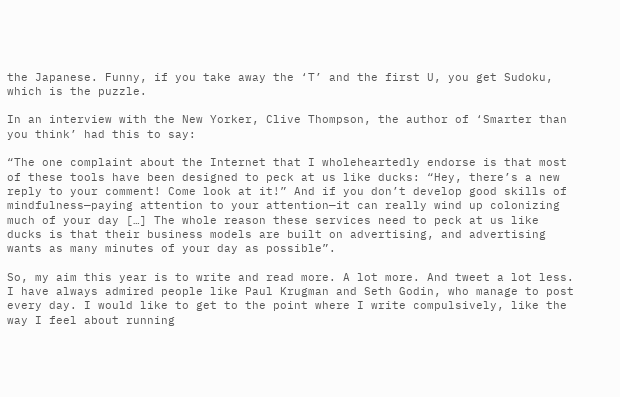the Japanese. Funny, if you take away the ‘T’ and the first U, you get Sudoku, which is the puzzle.

In an interview with the New Yorker, Clive Thompson, the author of ‘Smarter than you think’ had this to say:

“The one complaint about the Internet that I wholeheartedly endorse is that most of these tools have been designed to peck at us like ducks: “Hey, there’s a new reply to your comment! Come look at it!” And if you don’t develop good skills of mindfulness—paying attention to your attention—it can really wind up colonizing much of your day […] The whole reason these services need to peck at us like ducks is that their business models are built on advertising, and advertising wants as many minutes of your day as possible”.

So, my aim this year is to write and read more. A lot more. And tweet a lot less. I have always admired people like Paul Krugman and Seth Godin, who manage to post every day. I would like to get to the point where I write compulsively, like the way I feel about running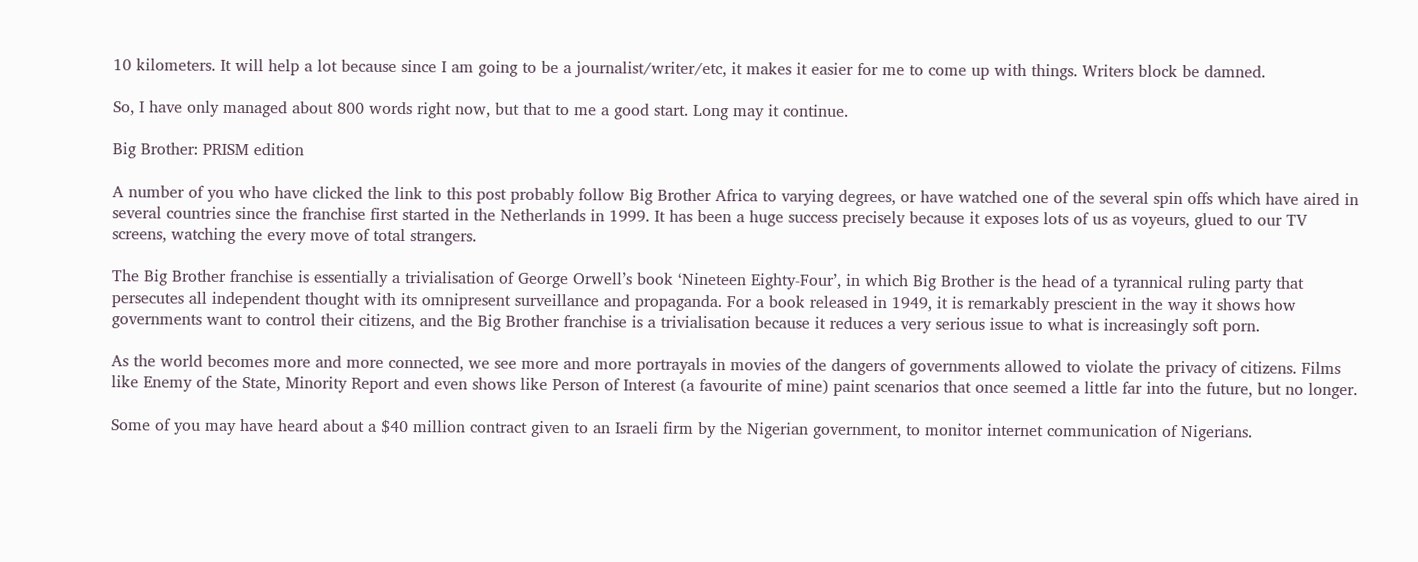10 kilometers. It will help a lot because since I am going to be a journalist/writer/etc, it makes it easier for me to come up with things. Writers block be damned.

So, I have only managed about 800 words right now, but that to me a good start. Long may it continue.

Big Brother: PRISM edition

A number of you who have clicked the link to this post probably follow Big Brother Africa to varying degrees, or have watched one of the several spin offs which have aired in several countries since the franchise first started in the Netherlands in 1999. It has been a huge success precisely because it exposes lots of us as voyeurs, glued to our TV screens, watching the every move of total strangers.

The Big Brother franchise is essentially a trivialisation of George Orwell’s book ‘Nineteen Eighty-Four’, in which Big Brother is the head of a tyrannical ruling party that persecutes all independent thought with its omnipresent surveillance and propaganda. For a book released in 1949, it is remarkably prescient in the way it shows how governments want to control their citizens, and the Big Brother franchise is a trivialisation because it reduces a very serious issue to what is increasingly soft porn.

As the world becomes more and more connected, we see more and more portrayals in movies of the dangers of governments allowed to violate the privacy of citizens. Films like Enemy of the State, Minority Report and even shows like Person of Interest (a favourite of mine) paint scenarios that once seemed a little far into the future, but no longer.

Some of you may have heard about a $40 million contract given to an Israeli firm by the Nigerian government, to monitor internet communication of Nigerians.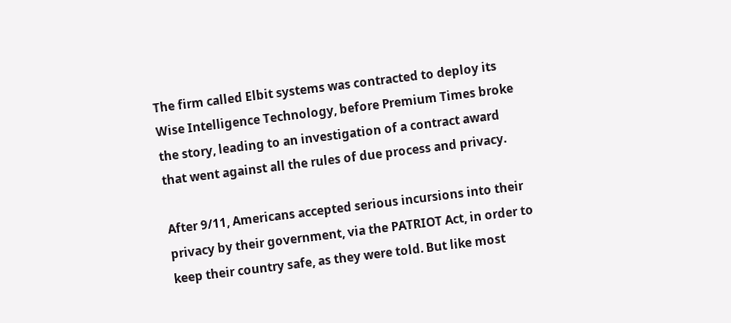The firm called Elbit systems was contracted to deploy its Wise Intelligence Technology, before Premium Times broke the story, leading to an investigation of a contract award that went against all the rules of due process and privacy.

After 9/11, Americans accepted serious incursions into their privacy by their government, via the PATRIOT Act, in order to keep their country safe, as they were told. But like most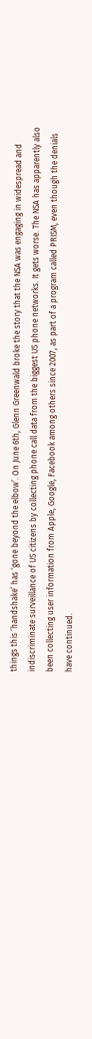things this ‘handshake’ has ‘gone beyond the elbow’. On June 6th, Glenn Greenwald broke the story that the NSA was engaging in widespread and indiscriminate surveillance of US citizens by collecting phone call data from the biggest US phone networks. It gets worse. The NSA has apparently also been collecting user information from Apple, Google, Facebook among others since 2007, as part of a program called PRISM, even though the denials have continued.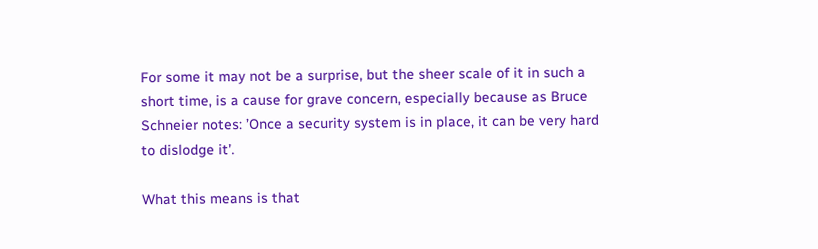For some it may not be a surprise, but the sheer scale of it in such a short time, is a cause for grave concern, especially because as Bruce Schneier notes: ’Once a security system is in place, it can be very hard to dislodge it’.

What this means is that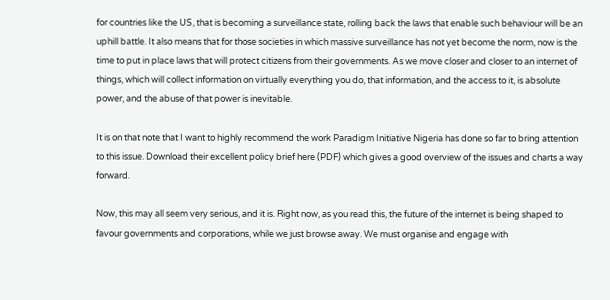for countries like the US, that is becoming a surveillance state, rolling back the laws that enable such behaviour will be an uphill battle. It also means that for those societies in which massive surveillance has not yet become the norm, now is the time to put in place laws that will protect citizens from their governments. As we move closer and closer to an internet of things, which will collect information on virtually everything you do, that information, and the access to it, is absolute power, and the abuse of that power is inevitable.

It is on that note that I want to highly recommend the work Paradigm Initiative Nigeria has done so far to bring attention to this issue. Download their excellent policy brief here (PDF) which gives a good overview of the issues and charts a way forward.

Now, this may all seem very serious, and it is. Right now, as you read this, the future of the internet is being shaped to favour governments and corporations, while we just browse away. We must organise and engage with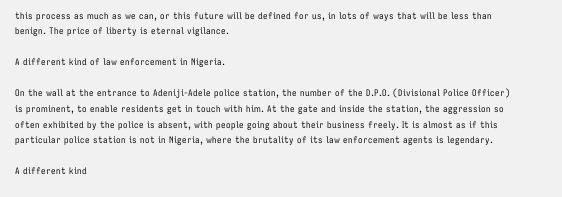this process as much as we can, or this future will be defined for us, in lots of ways that will be less than benign. The price of liberty is eternal vigilance.

A different kind of law enforcement in Nigeria.

On the wall at the entrance to Adeniji-Adele police station, the number of the D.P.O. (Divisional Police Officer) is prominent, to enable residents get in touch with him. At the gate and inside the station, the aggression so often exhibited by the police is absent, with people going about their business freely. It is almost as if this particular police station is not in Nigeria, where the brutality of its law enforcement agents is legendary.

A different kind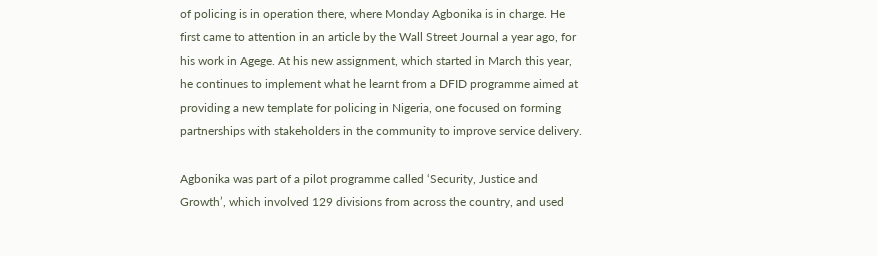of policing is in operation there, where Monday Agbonika is in charge. He first came to attention in an article by the Wall Street Journal a year ago, for his work in Agege. At his new assignment, which started in March this year, he continues to implement what he learnt from a DFID programme aimed at providing a new template for policing in Nigeria, one focused on forming partnerships with stakeholders in the community to improve service delivery.

Agbonika was part of a pilot programme called ‘Security, Justice and Growth’, which involved 129 divisions from across the country, and used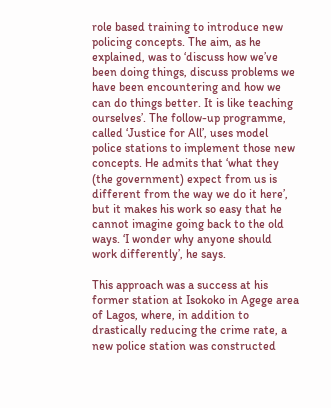role based training to introduce new policing concepts. The aim, as he explained, was to ‘discuss how we’ve been doing things, discuss problems we have been encountering and how we can do things better. It is like teaching ourselves’. The follow-up programme, called ‘Justice for All’, uses model police stations to implement those new concepts. He admits that ‘what they (the government) expect from us is different from the way we do it here’, but it makes his work so easy that he cannot imagine going back to the old ways. ‘I wonder why anyone should work differently’, he says.

This approach was a success at his former station at Isokoko in Agege area of Lagos, where, in addition to drastically reducing the crime rate, a new police station was constructed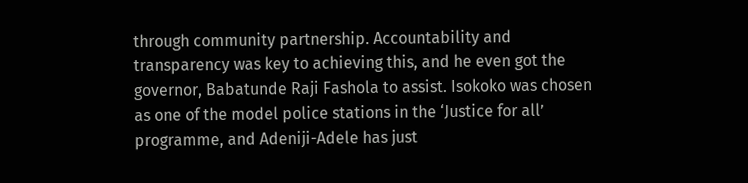through community partnership. Accountability and transparency was key to achieving this, and he even got the governor, Babatunde Raji Fashola to assist. Isokoko was chosen as one of the model police stations in the ‘Justice for all’ programme, and Adeniji-Adele has just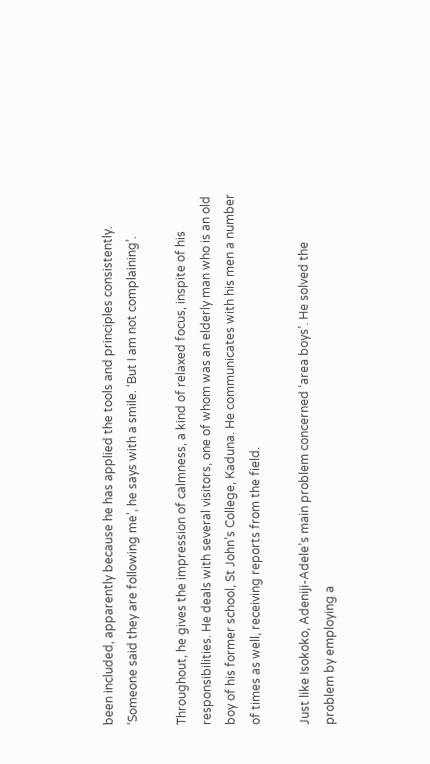been included, apparently because he has applied the tools and principles consistently. ‘Someone said they are following me’, he says with a smile. ‘But I am not complaining’.

Throughout, he gives the impression of calmness, a kind of relaxed focus, inspite of his responsibilities. He deals with several visitors, one of whom was an elderly man who is an old boy of his former school, St John’s College, Kaduna. He communicates with his men a number of times as well, receiving reports from the field.

Just like Isokoko, Adeniji-Adele’s main problem concerned ‘area boys’. He solved the problem by employing a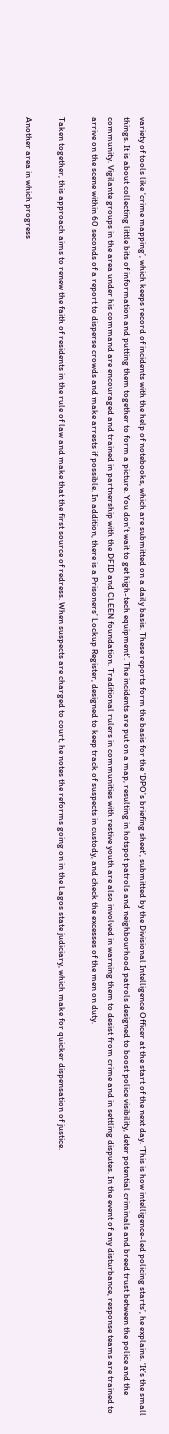variety of tools like ‘crime mapping’, which keeps record of incidents with the help of notebooks, which are submitted on a daily basis. These reports form the basis for the ‘DPO’s briefing sheet’, submitted by the Divisional Intelligence Officer at the start of the next day. ‘This is how intelligence-led policing starts’, he explains. ‘It’s the small things. It is about collecting little bits of information and putting them together to form a picture. You don’t wait to get high-tech equipment’. The incidents are put on a map, resulting in hotspot patrols and neighbourhood patrols designed to boost police visibility, deter potential criminals and breed trust between the police and the community. Vigilante groups in the area under his command are encouraged and trained in partnership with the DFID and CLEEN foundation. Traditional rulers in communities with restive youth are also involved in warning them to desist from crime and in settling disputes. In the event of any disturbance, response teams are trained to arrive on the scene within 60 seconds of a report to disperse crowds and make arrests if possible. In addition, there is a Prisoners’ Lockup Register, designed to keep track of suspects in custody, and check the excesses of the men on duty.

Taken together, this approach aims to renew the faith of residents in the rule of law and make that the first source of redress. When suspects are charged to court, he notes the reforms going on in the Lagos state judiciary, which make for quicker dispensation of justice.

Another area in which progress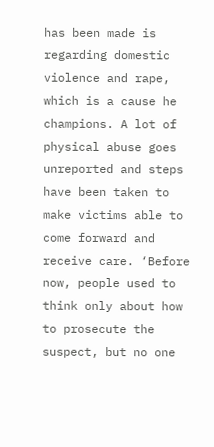has been made is regarding domestic violence and rape, which is a cause he champions. A lot of physical abuse goes unreported and steps have been taken to make victims able to come forward and receive care. ‘Before now, people used to think only about how to prosecute the suspect, but no one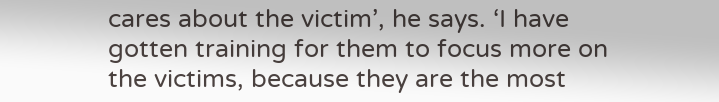cares about the victim’, he says. ‘I have gotten training for them to focus more on the victims, because they are the most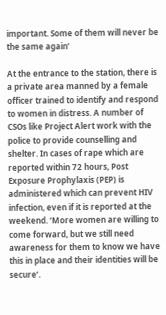important. Some of them will never be the same again’

At the entrance to the station, there is a private area manned by a female officer trained to identify and respond to women in distress. A number of CSOs like Project Alert work with the police to provide counselling and shelter. In cases of rape which are reported within 72 hours, Post Exposure Prophylaxis (PEP) is administered which can prevent HIV infection, even if it is reported at the weekend. ‘More women are willing to come forward, but we still need awareness for them to know we have this in place and their identities will be secure’.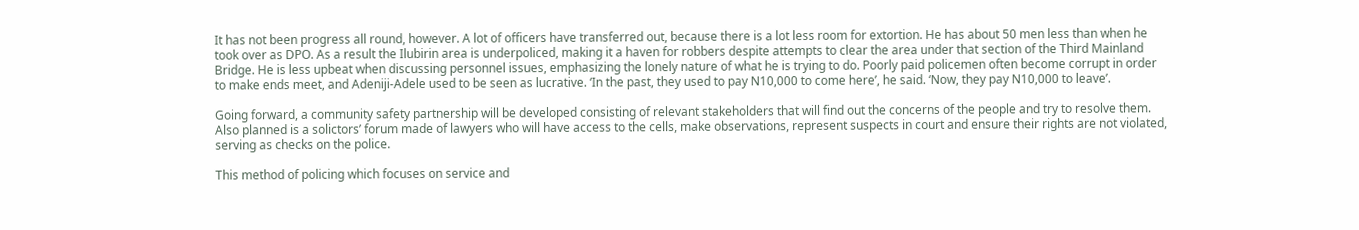It has not been progress all round, however. A lot of officers have transferred out, because there is a lot less room for extortion. He has about 50 men less than when he took over as DPO. As a result the Ilubirin area is underpoliced, making it a haven for robbers despite attempts to clear the area under that section of the Third Mainland Bridge. He is less upbeat when discussing personnel issues, emphasizing the lonely nature of what he is trying to do. Poorly paid policemen often become corrupt in order to make ends meet, and Adeniji-Adele used to be seen as lucrative. ‘In the past, they used to pay N10,000 to come here’, he said. ‘Now, they pay N10,000 to leave’.

Going forward, a community safety partnership will be developed consisting of relevant stakeholders that will find out the concerns of the people and try to resolve them. Also planned is a solictors’ forum made of lawyers who will have access to the cells, make observations, represent suspects in court and ensure their rights are not violated, serving as checks on the police.

This method of policing which focuses on service and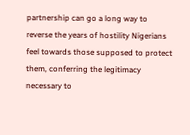partnership can go a long way to reverse the years of hostility Nigerians feel towards those supposed to protect them, conferring the legitimacy necessary to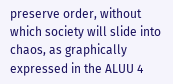preserve order, without which society will slide into chaos, as graphically expressed in the ALUU 4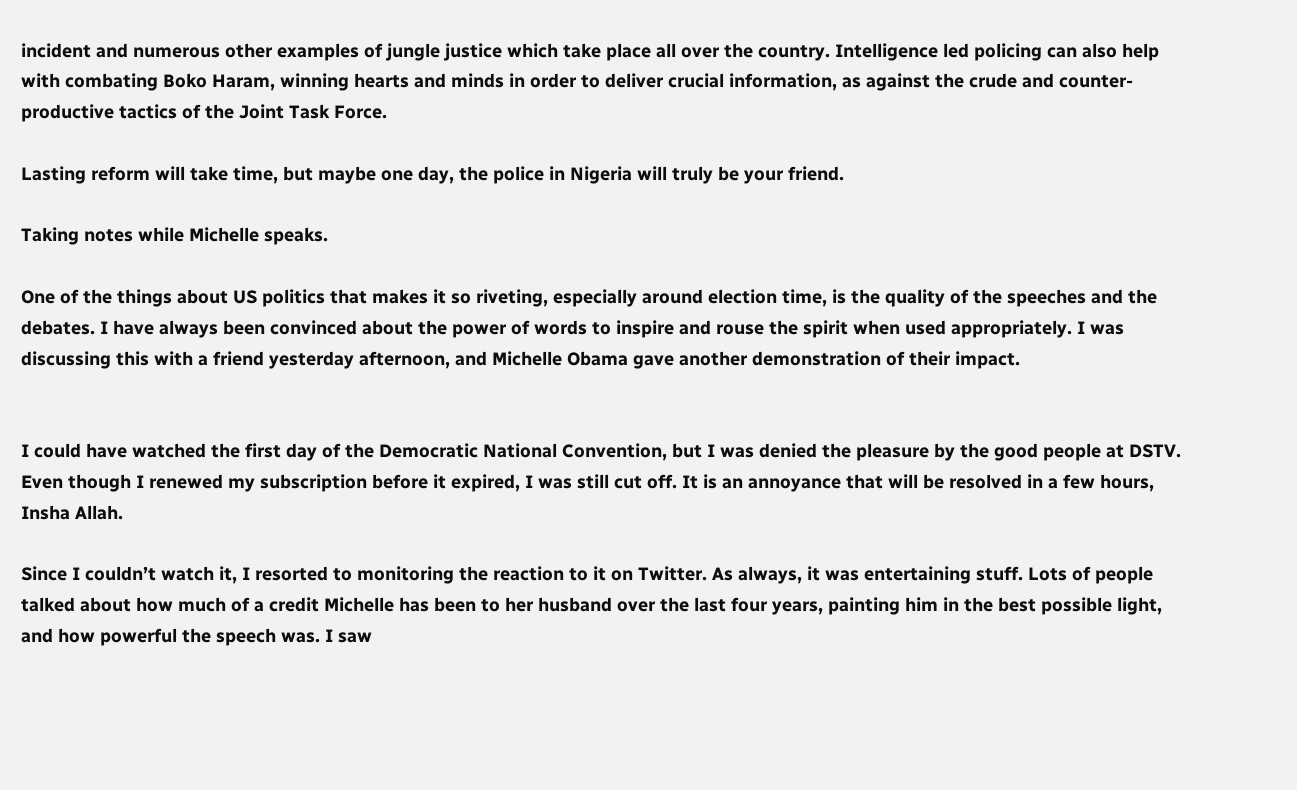incident and numerous other examples of jungle justice which take place all over the country. Intelligence led policing can also help with combating Boko Haram, winning hearts and minds in order to deliver crucial information, as against the crude and counter-productive tactics of the Joint Task Force.

Lasting reform will take time, but maybe one day, the police in Nigeria will truly be your friend.

Taking notes while Michelle speaks.

One of the things about US politics that makes it so riveting, especially around election time, is the quality of the speeches and the debates. I have always been convinced about the power of words to inspire and rouse the spirit when used appropriately. I was discussing this with a friend yesterday afternoon, and Michelle Obama gave another demonstration of their impact.


I could have watched the first day of the Democratic National Convention, but I was denied the pleasure by the good people at DSTV. Even though I renewed my subscription before it expired, I was still cut off. It is an annoyance that will be resolved in a few hours, Insha Allah.

Since I couldn’t watch it, I resorted to monitoring the reaction to it on Twitter. As always, it was entertaining stuff. Lots of people talked about how much of a credit Michelle has been to her husband over the last four years, painting him in the best possible light, and how powerful the speech was. I saw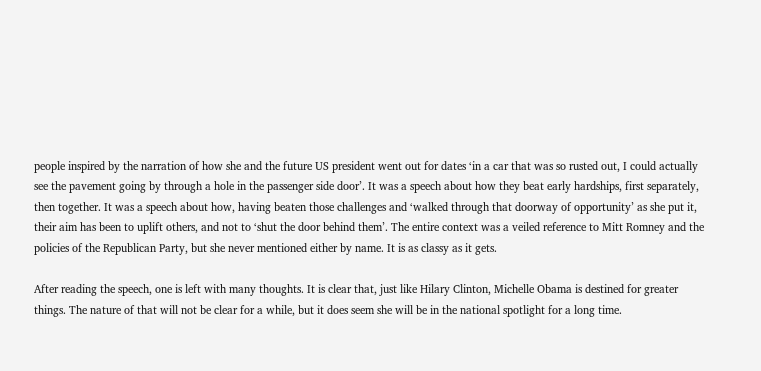people inspired by the narration of how she and the future US president went out for dates ‘in a car that was so rusted out, I could actually see the pavement going by through a hole in the passenger side door’. It was a speech about how they beat early hardships, first separately, then together. It was a speech about how, having beaten those challenges and ‘walked through that doorway of opportunity’ as she put it, their aim has been to uplift others, and not to ‘shut the door behind them’. The entire context was a veiled reference to Mitt Romney and the policies of the Republican Party, but she never mentioned either by name. It is as classy as it gets.

After reading the speech, one is left with many thoughts. It is clear that, just like Hilary Clinton, Michelle Obama is destined for greater things. The nature of that will not be clear for a while, but it does seem she will be in the national spotlight for a long time.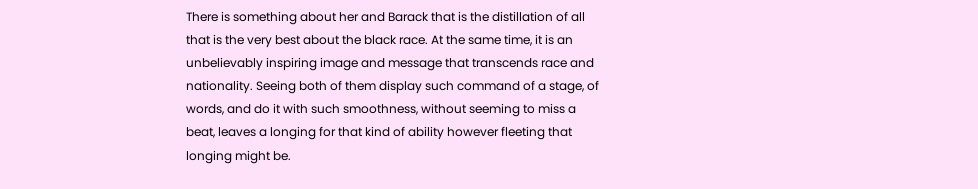There is something about her and Barack that is the distillation of all that is the very best about the black race. At the same time, it is an unbelievably inspiring image and message that transcends race and nationality. Seeing both of them display such command of a stage, of words, and do it with such smoothness, without seeming to miss a beat, leaves a longing for that kind of ability however fleeting that longing might be.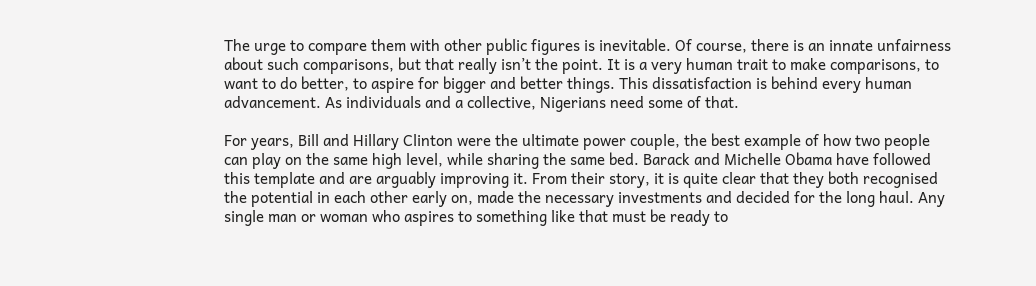The urge to compare them with other public figures is inevitable. Of course, there is an innate unfairness about such comparisons, but that really isn’t the point. It is a very human trait to make comparisons, to want to do better, to aspire for bigger and better things. This dissatisfaction is behind every human advancement. As individuals and a collective, Nigerians need some of that.

For years, Bill and Hillary Clinton were the ultimate power couple, the best example of how two people can play on the same high level, while sharing the same bed. Barack and Michelle Obama have followed this template and are arguably improving it. From their story, it is quite clear that they both recognised the potential in each other early on, made the necessary investments and decided for the long haul. Any single man or woman who aspires to something like that must be ready to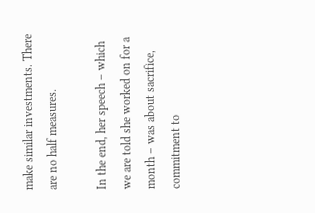make similar investments. There are no half measures.

In the end, her speech – which we are told she worked on for a month – was about sacrifice, commitment to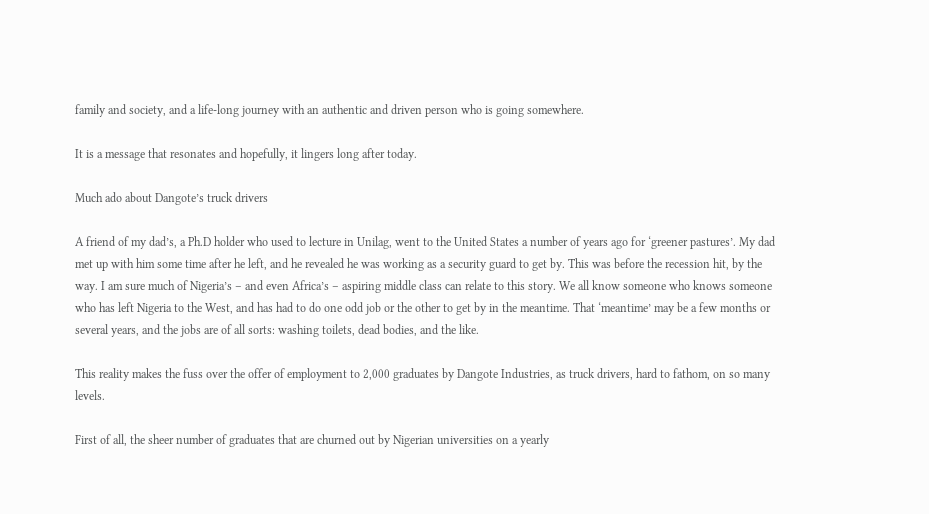family and society, and a life-long journey with an authentic and driven person who is going somewhere.

It is a message that resonates and hopefully, it lingers long after today.

Much ado about Dangote’s truck drivers

A friend of my dad’s, a Ph.D holder who used to lecture in Unilag, went to the United States a number of years ago for ‘greener pastures’. My dad met up with him some time after he left, and he revealed he was working as a security guard to get by. This was before the recession hit, by the way. I am sure much of Nigeria’s – and even Africa’s – aspiring middle class can relate to this story. We all know someone who knows someone who has left Nigeria to the West, and has had to do one odd job or the other to get by in the meantime. That ‘meantime’ may be a few months or several years, and the jobs are of all sorts: washing toilets, dead bodies, and the like.

This reality makes the fuss over the offer of employment to 2,000 graduates by Dangote Industries, as truck drivers, hard to fathom, on so many levels.

First of all, the sheer number of graduates that are churned out by Nigerian universities on a yearly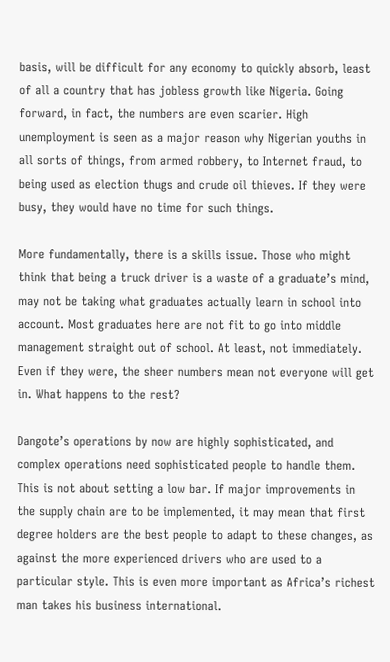basis, will be difficult for any economy to quickly absorb, least of all a country that has jobless growth like Nigeria. Going forward, in fact, the numbers are even scarier. High unemployment is seen as a major reason why Nigerian youths in all sorts of things, from armed robbery, to Internet fraud, to being used as election thugs and crude oil thieves. If they were busy, they would have no time for such things.

More fundamentally, there is a skills issue. Those who might think that being a truck driver is a waste of a graduate’s mind, may not be taking what graduates actually learn in school into account. Most graduates here are not fit to go into middle management straight out of school. At least, not immediately. Even if they were, the sheer numbers mean not everyone will get in. What happens to the rest?

Dangote’s operations by now are highly sophisticated, and complex operations need sophisticated people to handle them. This is not about setting a low bar. If major improvements in the supply chain are to be implemented, it may mean that first degree holders are the best people to adapt to these changes, as against the more experienced drivers who are used to a particular style. This is even more important as Africa’s richest man takes his business international.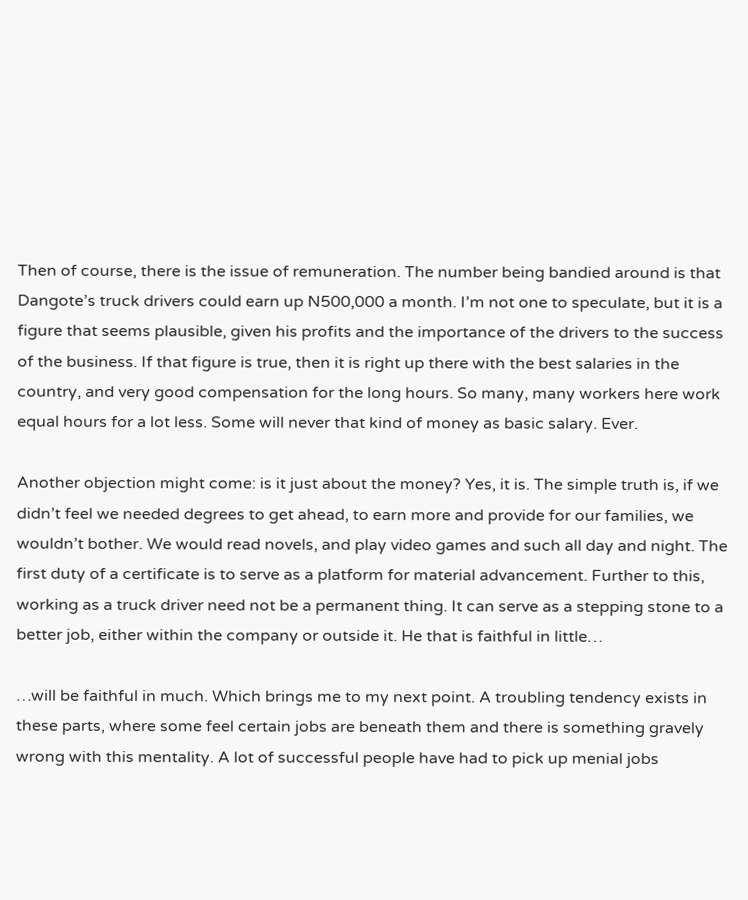Then of course, there is the issue of remuneration. The number being bandied around is that Dangote’s truck drivers could earn up N500,000 a month. I’m not one to speculate, but it is a figure that seems plausible, given his profits and the importance of the drivers to the success of the business. If that figure is true, then it is right up there with the best salaries in the country, and very good compensation for the long hours. So many, many workers here work equal hours for a lot less. Some will never that kind of money as basic salary. Ever.

Another objection might come: is it just about the money? Yes, it is. The simple truth is, if we didn’t feel we needed degrees to get ahead, to earn more and provide for our families, we wouldn’t bother. We would read novels, and play video games and such all day and night. The first duty of a certificate is to serve as a platform for material advancement. Further to this, working as a truck driver need not be a permanent thing. It can serve as a stepping stone to a better job, either within the company or outside it. He that is faithful in little…

…will be faithful in much. Which brings me to my next point. A troubling tendency exists in these parts, where some feel certain jobs are beneath them and there is something gravely wrong with this mentality. A lot of successful people have had to pick up menial jobs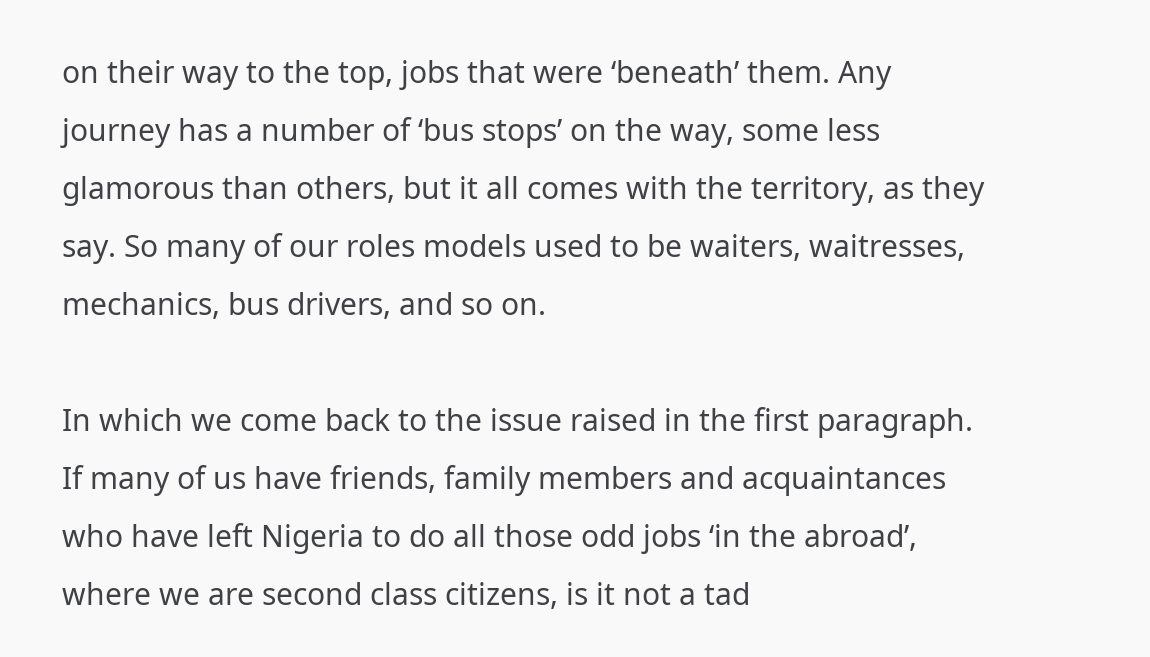on their way to the top, jobs that were ‘beneath’ them. Any journey has a number of ‘bus stops’ on the way, some less glamorous than others, but it all comes with the territory, as they say. So many of our roles models used to be waiters, waitresses, mechanics, bus drivers, and so on.

In which we come back to the issue raised in the first paragraph. If many of us have friends, family members and acquaintances who have left Nigeria to do all those odd jobs ‘in the abroad’, where we are second class citizens, is it not a tad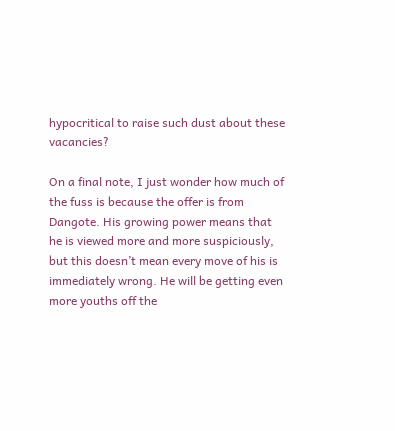hypocritical to raise such dust about these vacancies?

On a final note, I just wonder how much of the fuss is because the offer is from Dangote. His growing power means that he is viewed more and more suspiciously, but this doesn’t mean every move of his is immediately wrong. He will be getting even more youths off the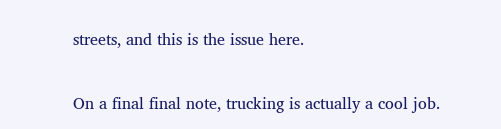streets, and this is the issue here.

On a final final note, trucking is actually a cool job.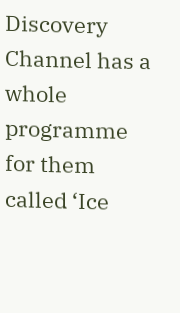Discovery Channel has a whole programme for them called ‘Ice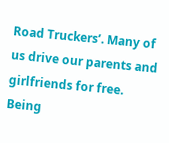Road Truckers’. Many of us drive our parents and girlfriends for free. Being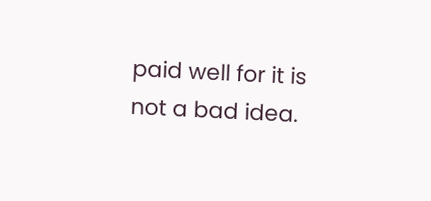paid well for it is not a bad idea.